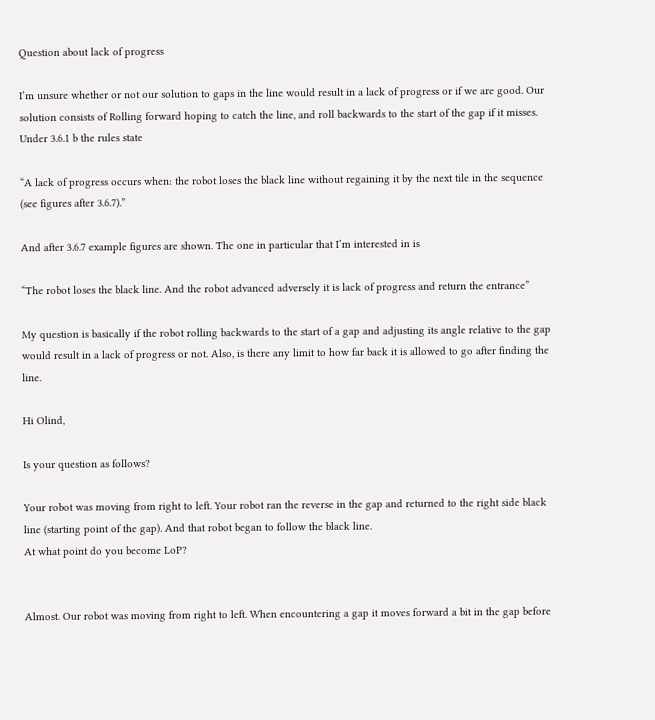Question about lack of progress

I’m unsure whether or not our solution to gaps in the line would result in a lack of progress or if we are good. Our solution consists of Rolling forward hoping to catch the line, and roll backwards to the start of the gap if it misses. Under 3.6.1 b the rules state

“A lack of progress occurs when: the robot loses the black line without regaining it by the next tile in the sequence
(see figures after 3.6.7).”

And after 3.6.7 example figures are shown. The one in particular that I’m interested in is

“The robot loses the black line. And the robot advanced adversely it is lack of progress and return the entrance”

My question is basically if the robot rolling backwards to the start of a gap and adjusting its angle relative to the gap would result in a lack of progress or not. Also, is there any limit to how far back it is allowed to go after finding the line.

Hi Olind,

Is your question as follows?

Your robot was moving from right to left. Your robot ran the reverse in the gap and returned to the right side black line (starting point of the gap). And that robot began to follow the black line.
At what point do you become LoP?


Almost. Our robot was moving from right to left. When encountering a gap it moves forward a bit in the gap before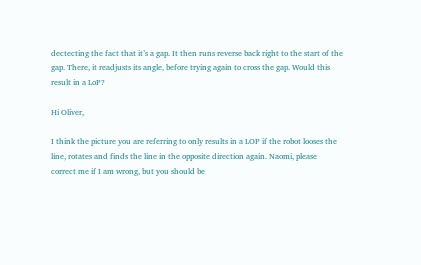dectecting the fact that it’s a gap. It then runs reverse back right to the start of the gap. There, it readjusts its angle, before trying again to cross the gap. Would this result in a LoP?

Hi Oliver,

I think the picture you are referring to only results in a LOP if the robot looses the line, rotates and finds the line in the opposite direction again. Naomi, please correct me if I am wrong, but you should be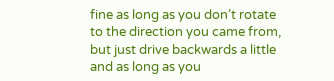fine as long as you don’t rotate to the direction you came from, but just drive backwards a little and as long as you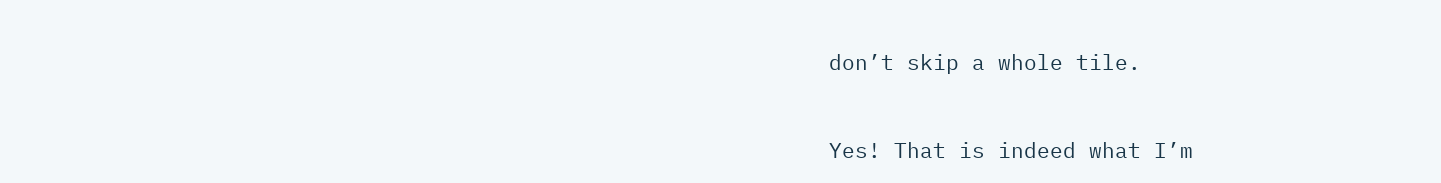don’t skip a whole tile.


Yes! That is indeed what I’m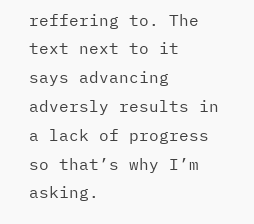reffering to. The text next to it says advancing adversly results in a lack of progress so that’s why I’m asking.